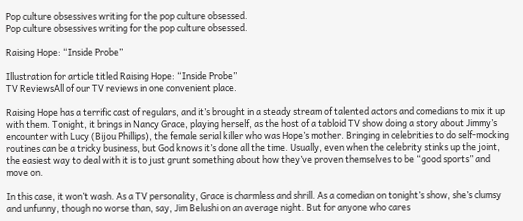Pop culture obsessives writing for the pop culture obsessed.
Pop culture obsessives writing for the pop culture obsessed.

Raising Hope: “Inside Probe”

Illustration for article titled Raising Hope: “Inside Probe”
TV ReviewsAll of our TV reviews in one convenient place.

Raising Hope has a terrific cast of regulars, and it’s brought in a steady stream of talented actors and comedians to mix it up with them. Tonight, it brings in Nancy Grace, playing herself, as the host of a tabloid TV show doing a story about Jimmy’s encounter with Lucy (Bijou Phillips), the female serial killer who was Hope’s mother. Bringing in celebrities to do self-mocking routines can be a tricky business, but God knows it’s done all the time. Usually, even when the celebrity stinks up the joint, the easiest way to deal with it is to just grunt something about how they’ve proven themselves to be “good sports” and move on.

In this case, it won’t wash. As a TV personality, Grace is charmless and shrill. As a comedian on tonight’s show, she’s clumsy and unfunny, though no worse than, say, Jim Belushi on an average night. But for anyone who cares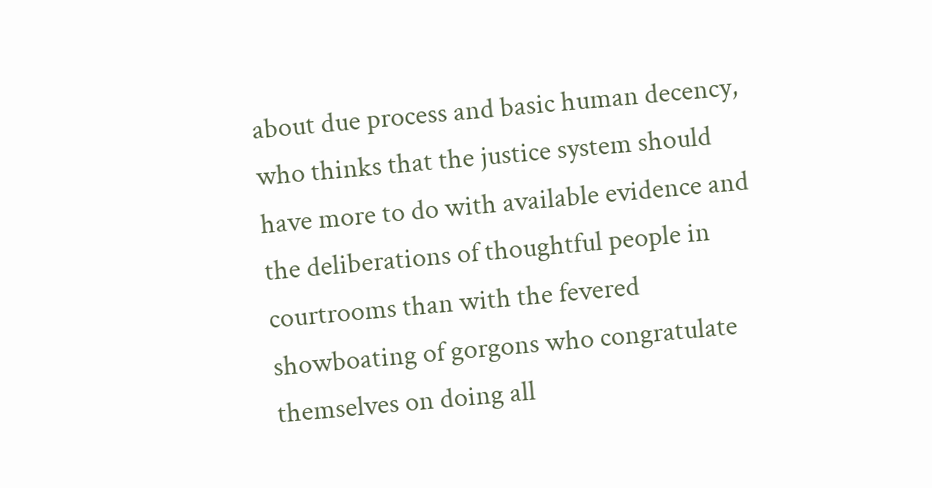about due process and basic human decency, who thinks that the justice system should have more to do with available evidence and the deliberations of thoughtful people in courtrooms than with the fevered showboating of gorgons who congratulate themselves on doing all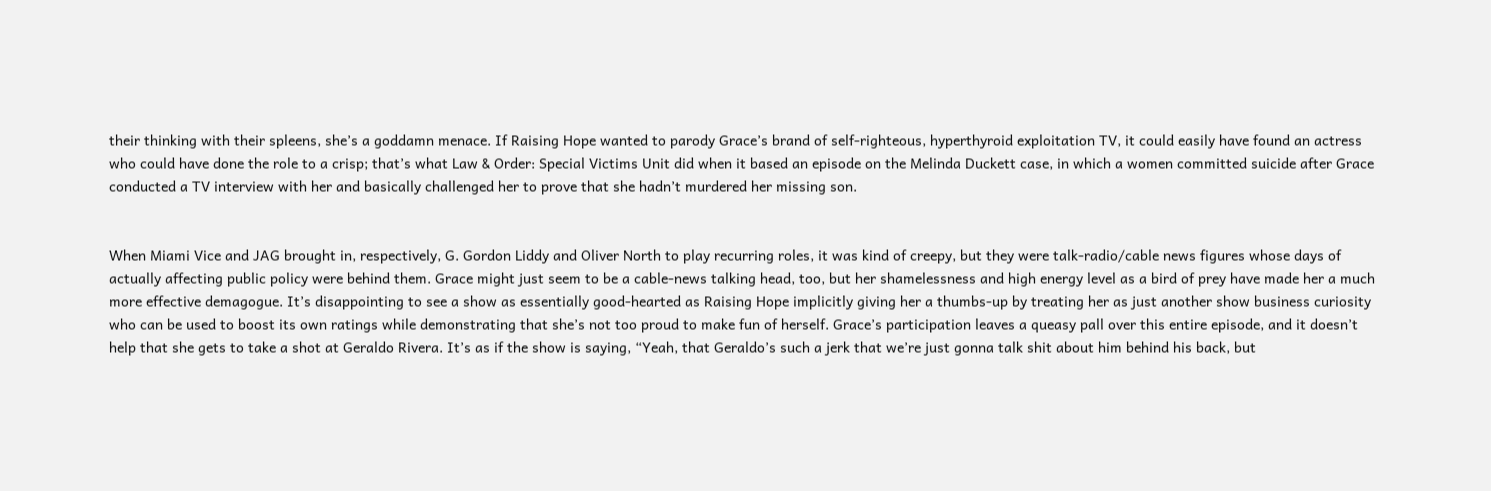their thinking with their spleens, she’s a goddamn menace. If Raising Hope wanted to parody Grace’s brand of self-righteous, hyperthyroid exploitation TV, it could easily have found an actress who could have done the role to a crisp; that’s what Law & Order: Special Victims Unit did when it based an episode on the Melinda Duckett case, in which a women committed suicide after Grace conducted a TV interview with her and basically challenged her to prove that she hadn’t murdered her missing son.


When Miami Vice and JAG brought in, respectively, G. Gordon Liddy and Oliver North to play recurring roles, it was kind of creepy, but they were talk-radio/cable news figures whose days of actually affecting public policy were behind them. Grace might just seem to be a cable-news talking head, too, but her shamelessness and high energy level as a bird of prey have made her a much more effective demagogue. It’s disappointing to see a show as essentially good-hearted as Raising Hope implicitly giving her a thumbs-up by treating her as just another show business curiosity who can be used to boost its own ratings while demonstrating that she’s not too proud to make fun of herself. Grace’s participation leaves a queasy pall over this entire episode, and it doesn’t help that she gets to take a shot at Geraldo Rivera. It’s as if the show is saying, “Yeah, that Geraldo’s such a jerk that we’re just gonna talk shit about him behind his back, but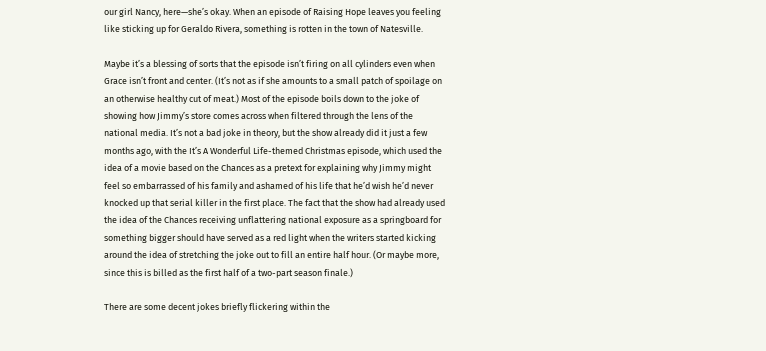our girl Nancy, here—she’s okay. When an episode of Raising Hope leaves you feeling like sticking up for Geraldo Rivera, something is rotten in the town of Natesville.

Maybe it’s a blessing of sorts that the episode isn’t firing on all cylinders even when Grace isn’t front and center. (It’s not as if she amounts to a small patch of spoilage on an otherwise healthy cut of meat.) Most of the episode boils down to the joke of showing how Jimmy’s store comes across when filtered through the lens of the national media. It’s not a bad joke in theory, but the show already did it just a few months ago, with the It’s A Wonderful Life-themed Christmas episode, which used the idea of a movie based on the Chances as a pretext for explaining why Jimmy might feel so embarrassed of his family and ashamed of his life that he’d wish he’d never knocked up that serial killer in the first place. The fact that the show had already used the idea of the Chances receiving unflattering national exposure as a springboard for something bigger should have served as a red light when the writers started kicking around the idea of stretching the joke out to fill an entire half hour. (Or maybe more, since this is billed as the first half of a two-part season finale.)

There are some decent jokes briefly flickering within the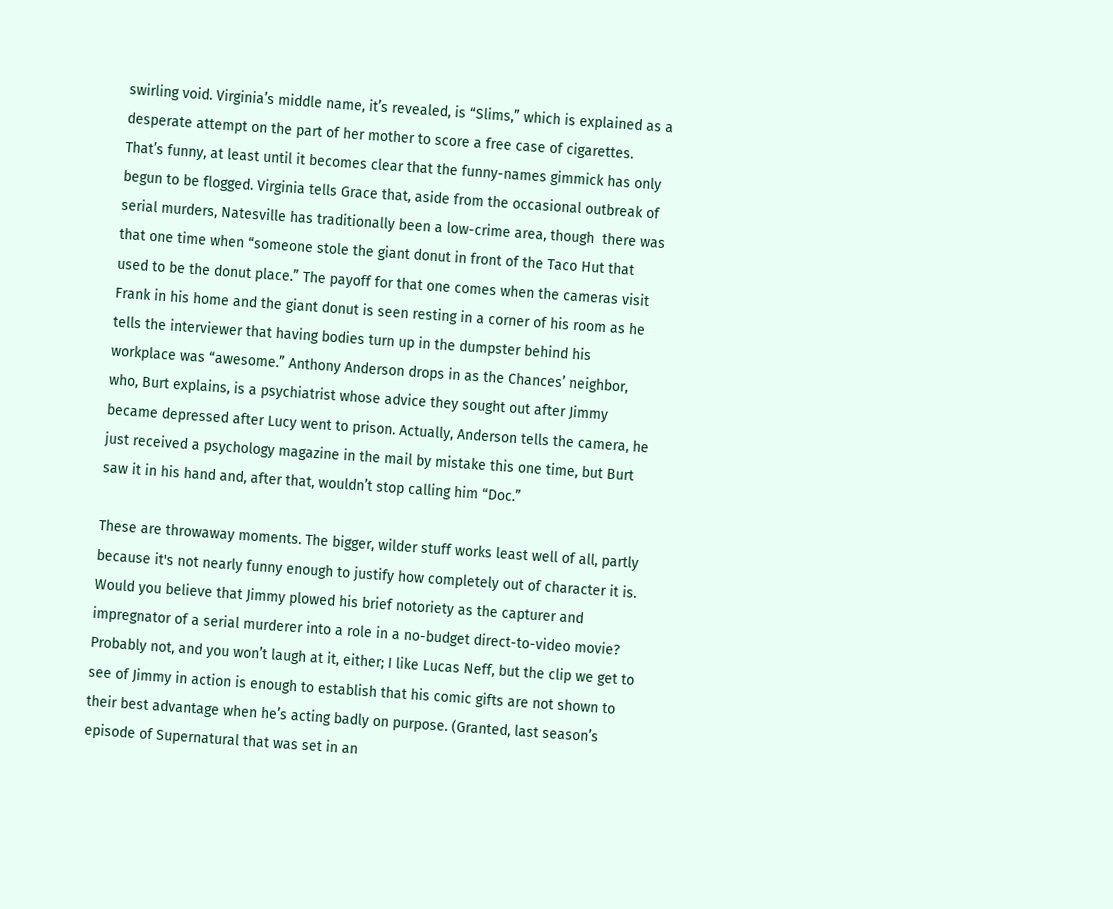swirling void. Virginia’s middle name, it’s revealed, is “Slims,” which is explained as a desperate attempt on the part of her mother to score a free case of cigarettes. That’s funny, at least until it becomes clear that the funny-names gimmick has only begun to be flogged. Virginia tells Grace that, aside from the occasional outbreak of serial murders, Natesville has traditionally been a low-crime area, though  there was that one time when “someone stole the giant donut in front of the Taco Hut that used to be the donut place.” The payoff for that one comes when the cameras visit Frank in his home and the giant donut is seen resting in a corner of his room as he tells the interviewer that having bodies turn up in the dumpster behind his workplace was “awesome.” Anthony Anderson drops in as the Chances’ neighbor, who, Burt explains, is a psychiatrist whose advice they sought out after Jimmy became depressed after Lucy went to prison. Actually, Anderson tells the camera, he just received a psychology magazine in the mail by mistake this one time, but Burt saw it in his hand and, after that, wouldn’t stop calling him “Doc.”

These are throwaway moments. The bigger, wilder stuff works least well of all, partly because it's not nearly funny enough to justify how completely out of character it is. Would you believe that Jimmy plowed his brief notoriety as the capturer and impregnator of a serial murderer into a role in a no-budget direct-to-video movie? Probably not, and you won’t laugh at it, either; I like Lucas Neff, but the clip we get to see of Jimmy in action is enough to establish that his comic gifts are not shown to their best advantage when he’s acting badly on purpose. (Granted, last season’s episode of Supernatural that was set in an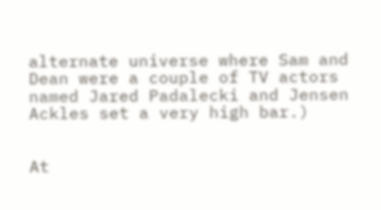alternate universe where Sam and Dean were a couple of TV actors named Jared Padalecki and Jensen Ackles set a very high bar.)


At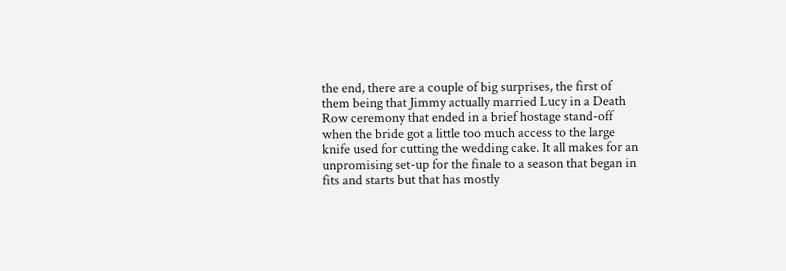the end, there are a couple of big surprises, the first of them being that Jimmy actually married Lucy in a Death Row ceremony that ended in a brief hostage stand-off when the bride got a little too much access to the large knife used for cutting the wedding cake. It all makes for an unpromising set-up for the finale to a season that began in fits and starts but that has mostly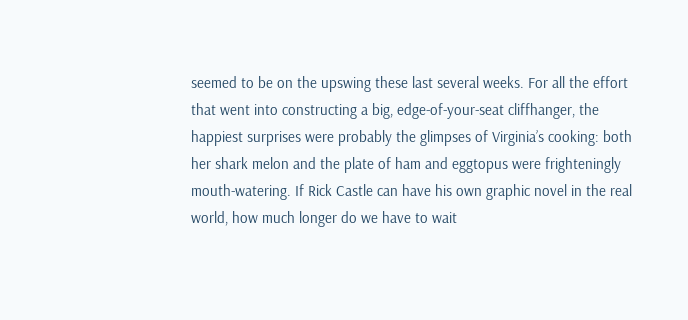seemed to be on the upswing these last several weeks. For all the effort that went into constructing a big, edge-of-your-seat cliffhanger, the happiest surprises were probably the glimpses of Virginia’s cooking: both her shark melon and the plate of ham and eggtopus were frighteningly mouth-watering. If Rick Castle can have his own graphic novel in the real world, how much longer do we have to wait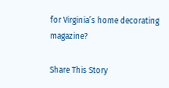for Virginia’s home decorating magazine?

Share This Story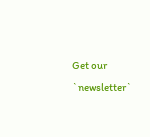Get our `newsletter`